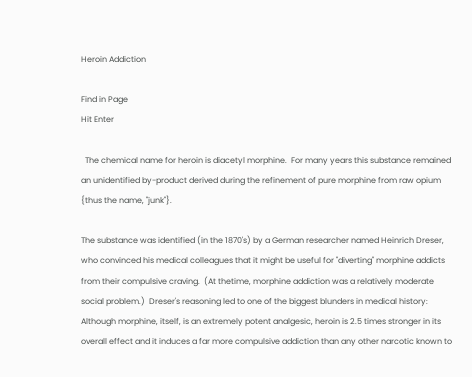Heroin Addiction

Find in Page
Hit Enter

  The chemical name for heroin is diacetyl morphine.  For many years this substance remained an unidentified by-product derived during the refinement of pure morphine from raw opium {thus the name, "junk"}.

The substance was identified (in the 1870's) by a German researcher named Heinrich Dreser, who convinced his medical colleagues that it might be useful for "diverting" morphine addicts from their compulsive craving.  (At thetime, morphine addiction was a relatively moderate  social problem.)  Dreser's reasoning led to one of the biggest blunders in medical history:  Although morphine, itself, is an extremely potent analgesic, heroin is 2.5 times stronger in its overall effect and it induces a far more compulsive addiction than any other narcotic known to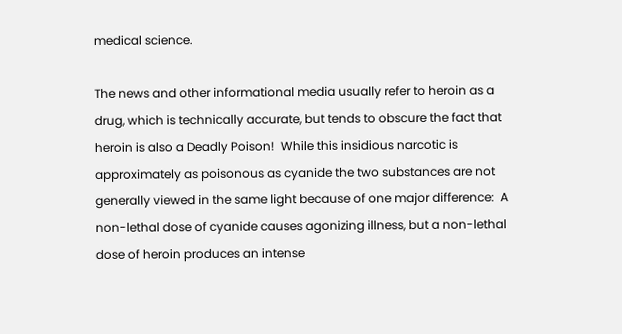medical science.

The news and other informational media usually refer to heroin as a drug, which is technically accurate, but tends to obscure the fact that heroin is also a Deadly Poison!  While this insidious narcotic is approximately as poisonous as cyanide the two substances are not generally viewed in the same light because of one major difference:  A non-lethal dose of cyanide causes agonizing illness, but a non-lethal dose of heroin produces an intense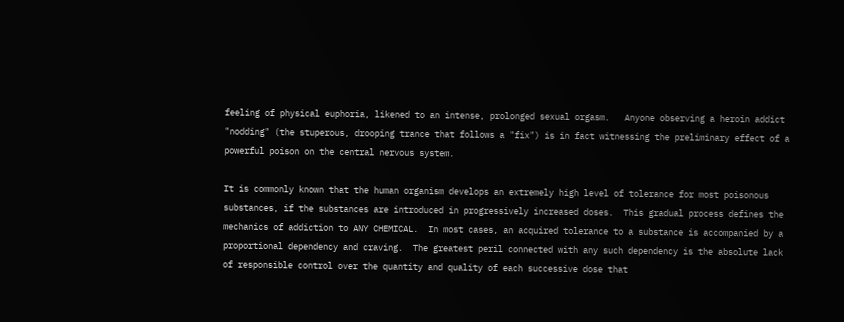feeling of physical euphoria, likened to an intense, prolonged sexual orgasm.   Anyone observing a heroin addict "nodding" (the stuperous, drooping trance that follows a "fix") is in fact witnessing the preliminary effect of a powerful poison on the central nervous system.

It is commonly known that the human organism develops an extremely high level of tolerance for most poisonous substances, if the substances are introduced in progressively increased doses.  This gradual process defines the mechanics of addiction to ANY CHEMICAL.  In most cases, an acquired tolerance to a substance is accompanied by a proportional dependency and craving.  The greatest peril connected with any such dependency is the absolute lack of responsible control over the quantity and quality of each successive dose that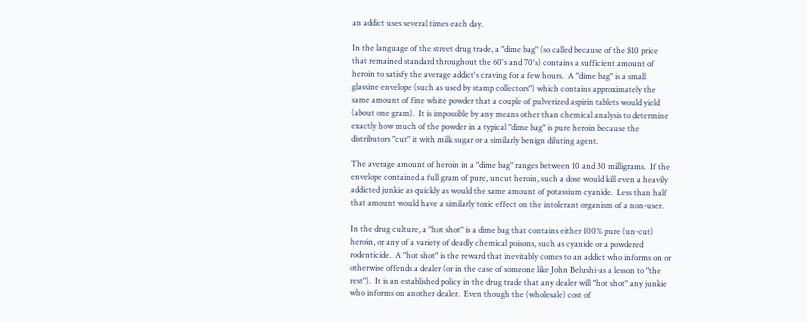an addict uses several times each day.

In the language of the street drug trade, a "dime bag" (so called because of the $10 price that remained standard throughout the 60's and 70's) contains a sufficient amount of heroin to satisfy the average addict's craving for a few hours.  A "dime bag" is a small glassine envelope (such as used by stamp collectors") which contains approximately the same amount of fine white powder that a couple of pulverized aspirin tablets would yield (about one gram).  It is impossible by any means other than chemical analysis to determine exactly how much of the powder in a typical "dime bag" is pure heroin because the distributors "cut" it with milk sugar or a similarly benign diluting agent.

The average amount of heroin in a "dime bag" ranges between 10 and 30 milligrams.  If the envelope contained a full gram of pure, uncut heroin, such a dose would kill even a heavily addicted junkie as quickly as would the same amount of potassium cyanide.  Less than half that amount would have a similarly toxic effect on the intolerant organism of a non-user.

In the drug culture, a "hot shot" is a dime bag that contains either 100% pure (un-cut) heroin, or any of a variety of deadly chemical poisons, such as cyanide or a powdered rodenticide.  A "hot shot" is the reward that inevitably comes to an addict who informs on or otherwise offends a dealer (or in the case of someone like John Belushi-as a lesson to "the rest").  It is an established policy in the drug trade that any dealer will "hot shot" any junkie who informs on another dealer.  Even though the (wholesale) cost of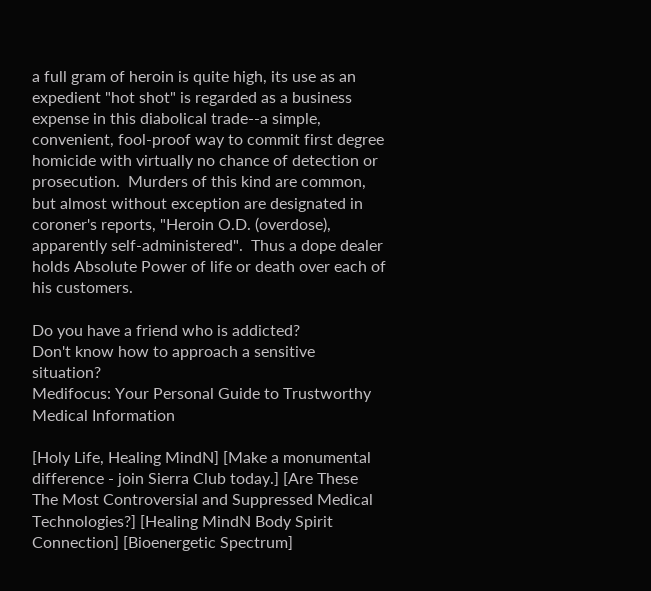a full gram of heroin is quite high, its use as an expedient "hot shot" is regarded as a business expense in this diabolical trade--a simple, convenient, fool-proof way to commit first degree homicide with virtually no chance of detection or prosecution.  Murders of this kind are common, but almost without exception are designated in coroner's reports, "Heroin O.D. (overdose),  apparently self-administered".  Thus a dope dealer holds Absolute Power of life or death over each of his customers.

Do you have a friend who is addicted?
Don't know how to approach a sensitive situation?
Medifocus: Your Personal Guide to Trustworthy Medical Information

[Holy Life, Healing MindN] [Make a monumental difference - join Sierra Club today.] [Are These The Most Controversial and Suppressed Medical Technologies?] [Healing MindN Body Spirit Connection] [Bioenergetic Spectrum]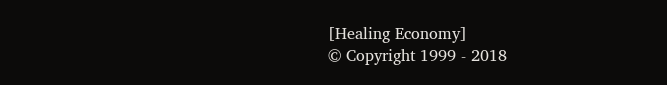[Healing Economy]
© Copyright 1999 - 2018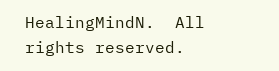HealingMindN.  All rights reserved.